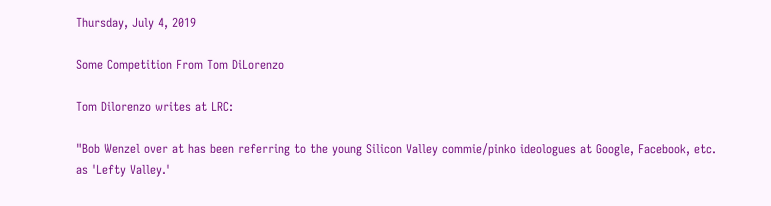Thursday, July 4, 2019

Some Competition From Tom DiLorenzo

Tom Dilorenzo writes at LRC:

"Bob Wenzel over at has been referring to the young Silicon Valley commie/pinko ideologues at Google, Facebook, etc. as 'Lefty Valley.'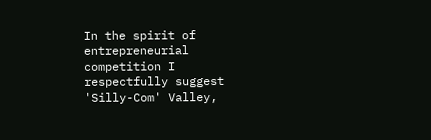In the spirit of entrepreneurial competition I respectfully suggest 'Silly-Com' Valley,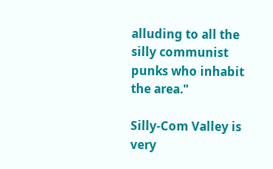alluding to all the silly communist punks who inhabit the area."

Silly-Com Valley is very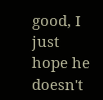good, I just hope he doesn't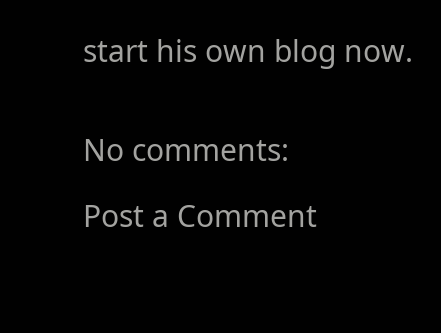start his own blog now.


No comments:

Post a Comment